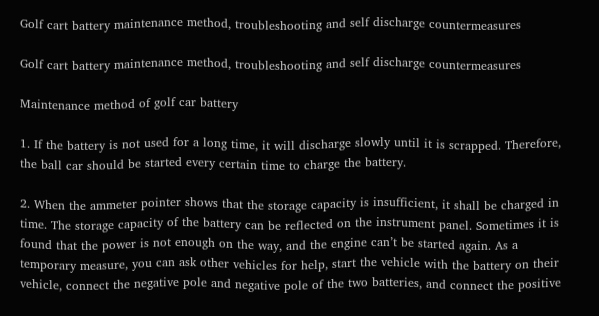Golf cart battery maintenance method, troubleshooting and self discharge countermeasures

Golf cart battery maintenance method, troubleshooting and self discharge countermeasures

Maintenance method of golf car battery

1. If the battery is not used for a long time, it will discharge slowly until it is scrapped. Therefore, the ball car should be started every certain time to charge the battery.

2. When the ammeter pointer shows that the storage capacity is insufficient, it shall be charged in time. The storage capacity of the battery can be reflected on the instrument panel. Sometimes it is found that the power is not enough on the way, and the engine can’t be started again. As a temporary measure, you can ask other vehicles for help, start the vehicle with the battery on their vehicle, connect the negative pole and negative pole of the two batteries, and connect the positive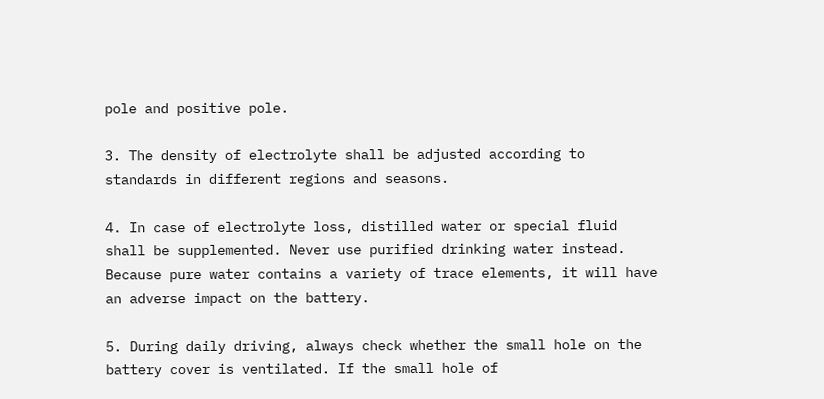pole and positive pole.

3. The density of electrolyte shall be adjusted according to standards in different regions and seasons.

4. In case of electrolyte loss, distilled water or special fluid shall be supplemented. Never use purified drinking water instead. Because pure water contains a variety of trace elements, it will have an adverse impact on the battery.

5. During daily driving, always check whether the small hole on the battery cover is ventilated. If the small hole of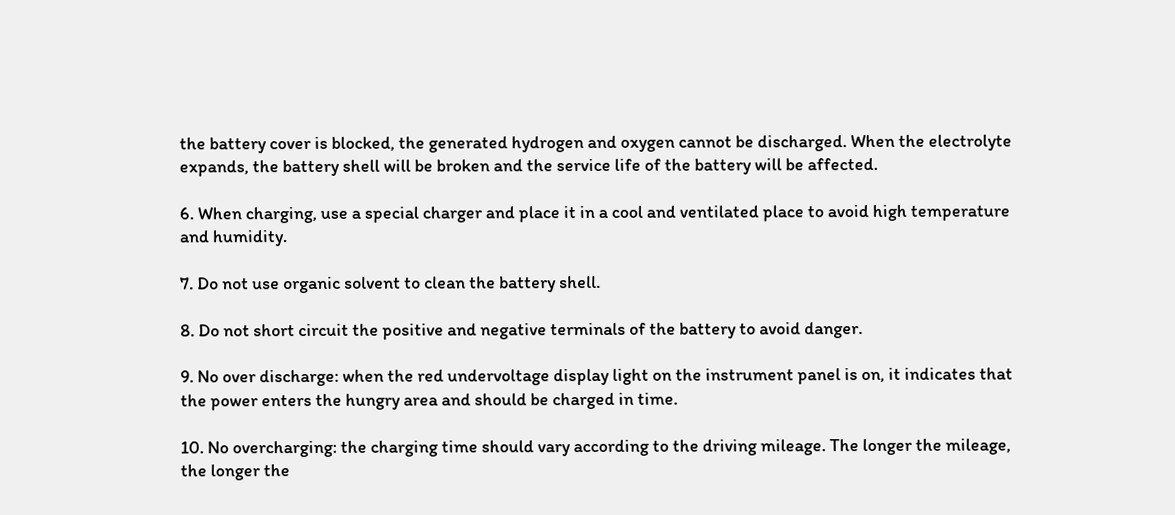the battery cover is blocked, the generated hydrogen and oxygen cannot be discharged. When the electrolyte expands, the battery shell will be broken and the service life of the battery will be affected.

6. When charging, use a special charger and place it in a cool and ventilated place to avoid high temperature and humidity.

7. Do not use organic solvent to clean the battery shell.

8. Do not short circuit the positive and negative terminals of the battery to avoid danger.

9. No over discharge: when the red undervoltage display light on the instrument panel is on, it indicates that the power enters the hungry area and should be charged in time.

10. No overcharging: the charging time should vary according to the driving mileage. The longer the mileage, the longer the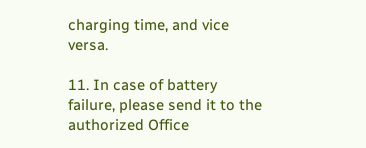charging time, and vice versa.

11. In case of battery failure, please send it to the authorized Office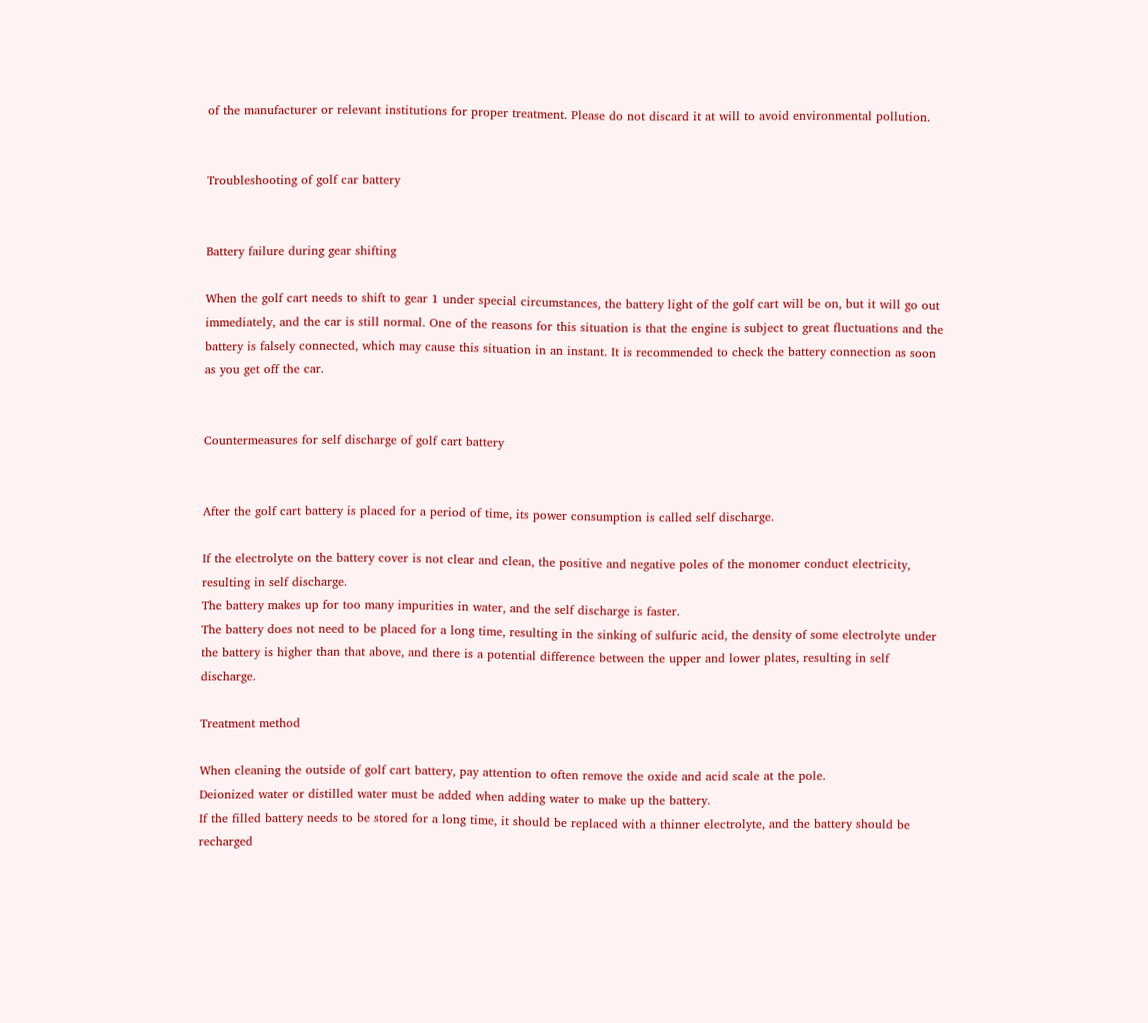of the manufacturer or relevant institutions for proper treatment. Please do not discard it at will to avoid environmental pollution.


Troubleshooting of golf car battery


Battery failure during gear shifting

When the golf cart needs to shift to gear 1 under special circumstances, the battery light of the golf cart will be on, but it will go out immediately, and the car is still normal. One of the reasons for this situation is that the engine is subject to great fluctuations and the battery is falsely connected, which may cause this situation in an instant. It is recommended to check the battery connection as soon as you get off the car.


Countermeasures for self discharge of golf cart battery


After the golf cart battery is placed for a period of time, its power consumption is called self discharge.

If the electrolyte on the battery cover is not clear and clean, the positive and negative poles of the monomer conduct electricity, resulting in self discharge.
The battery makes up for too many impurities in water, and the self discharge is faster.
The battery does not need to be placed for a long time, resulting in the sinking of sulfuric acid, the density of some electrolyte under the battery is higher than that above, and there is a potential difference between the upper and lower plates, resulting in self discharge.

Treatment method

When cleaning the outside of golf cart battery, pay attention to often remove the oxide and acid scale at the pole.
Deionized water or distilled water must be added when adding water to make up the battery.
If the filled battery needs to be stored for a long time, it should be replaced with a thinner electrolyte, and the battery should be recharged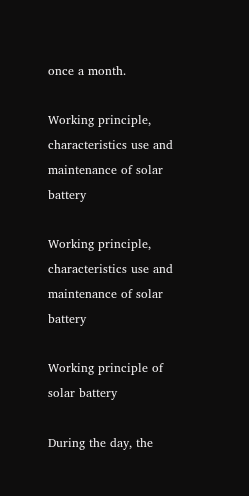once a month.

Working principle, characteristics use and maintenance of solar battery

Working principle, characteristics use and maintenance of solar battery

Working principle of solar battery

During the day, the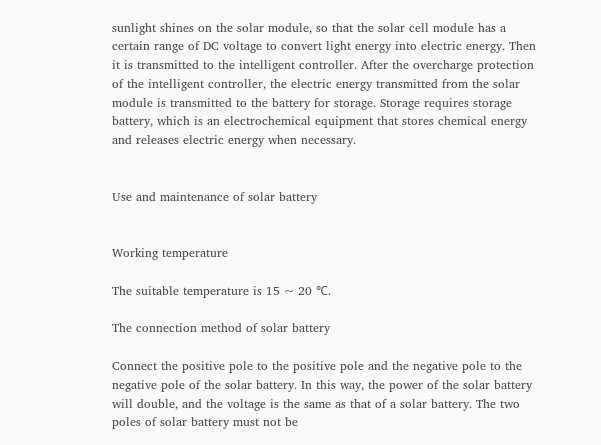sunlight shines on the solar module, so that the solar cell module has a certain range of DC voltage to convert light energy into electric energy. Then it is transmitted to the intelligent controller. After the overcharge protection of the intelligent controller, the electric energy transmitted from the solar module is transmitted to the battery for storage. Storage requires storage battery, which is an electrochemical equipment that stores chemical energy and releases electric energy when necessary.


Use and maintenance of solar battery


Working temperature

The suitable temperature is 15 ~ 20 ℃.

The connection method of solar battery

Connect the positive pole to the positive pole and the negative pole to the negative pole of the solar battery. In this way, the power of the solar battery will double, and the voltage is the same as that of a solar battery. The two poles of solar battery must not be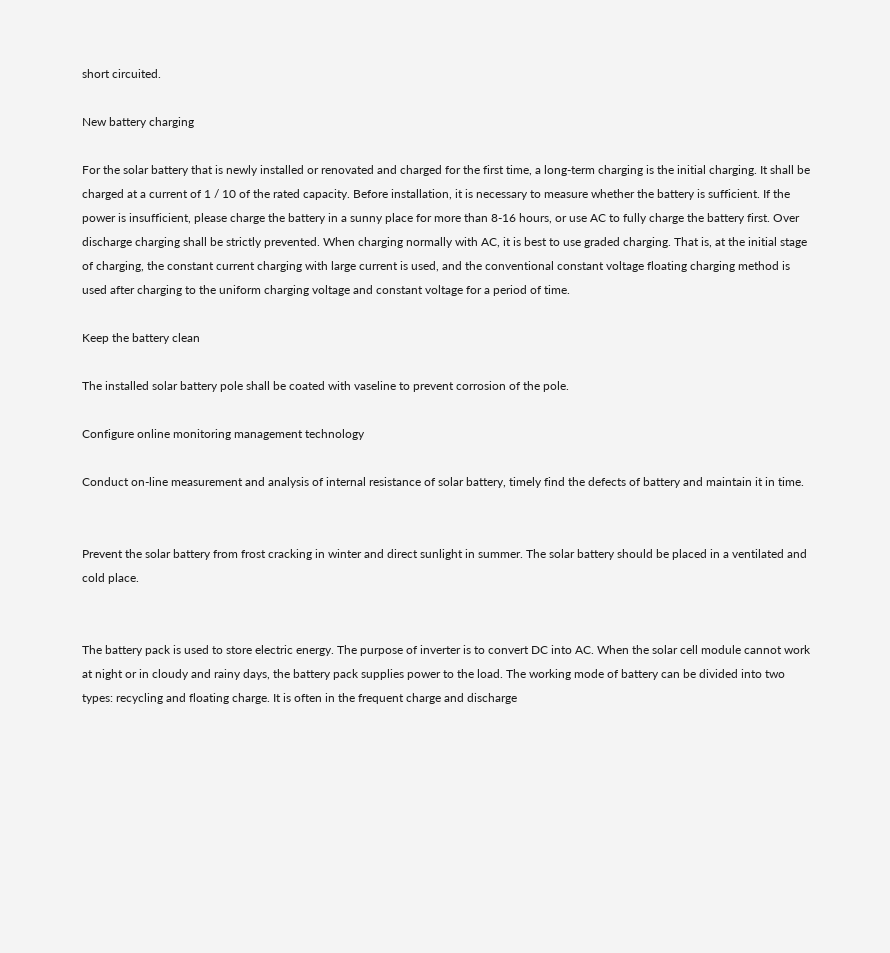short circuited.

New battery charging

For the solar battery that is newly installed or renovated and charged for the first time, a long-term charging is the initial charging. It shall be charged at a current of 1 / 10 of the rated capacity. Before installation, it is necessary to measure whether the battery is sufficient. If the power is insufficient, please charge the battery in a sunny place for more than 8-16 hours, or use AC to fully charge the battery first. Over discharge charging shall be strictly prevented. When charging normally with AC, it is best to use graded charging. That is, at the initial stage of charging, the constant current charging with large current is used, and the conventional constant voltage floating charging method is used after charging to the uniform charging voltage and constant voltage for a period of time.

Keep the battery clean

The installed solar battery pole shall be coated with vaseline to prevent corrosion of the pole.

Configure online monitoring management technology

Conduct on-line measurement and analysis of internal resistance of solar battery, timely find the defects of battery and maintain it in time.


Prevent the solar battery from frost cracking in winter and direct sunlight in summer. The solar battery should be placed in a ventilated and cold place.


The battery pack is used to store electric energy. The purpose of inverter is to convert DC into AC. When the solar cell module cannot work at night or in cloudy and rainy days, the battery pack supplies power to the load. The working mode of battery can be divided into two types: recycling and floating charge. It is often in the frequent charge and discharge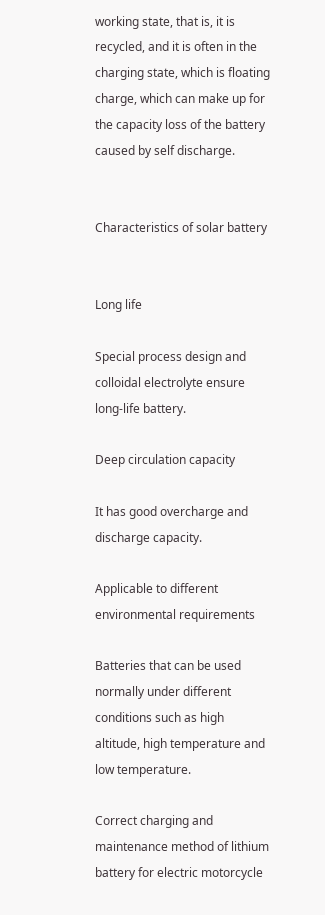working state, that is, it is recycled, and it is often in the charging state, which is floating charge, which can make up for the capacity loss of the battery caused by self discharge.


Characteristics of solar battery


Long life

Special process design and colloidal electrolyte ensure long-life battery.

Deep circulation capacity

It has good overcharge and discharge capacity.

Applicable to different environmental requirements

Batteries that can be used normally under different conditions such as high altitude, high temperature and low temperature.

Correct charging and maintenance method of lithium battery for electric motorcycle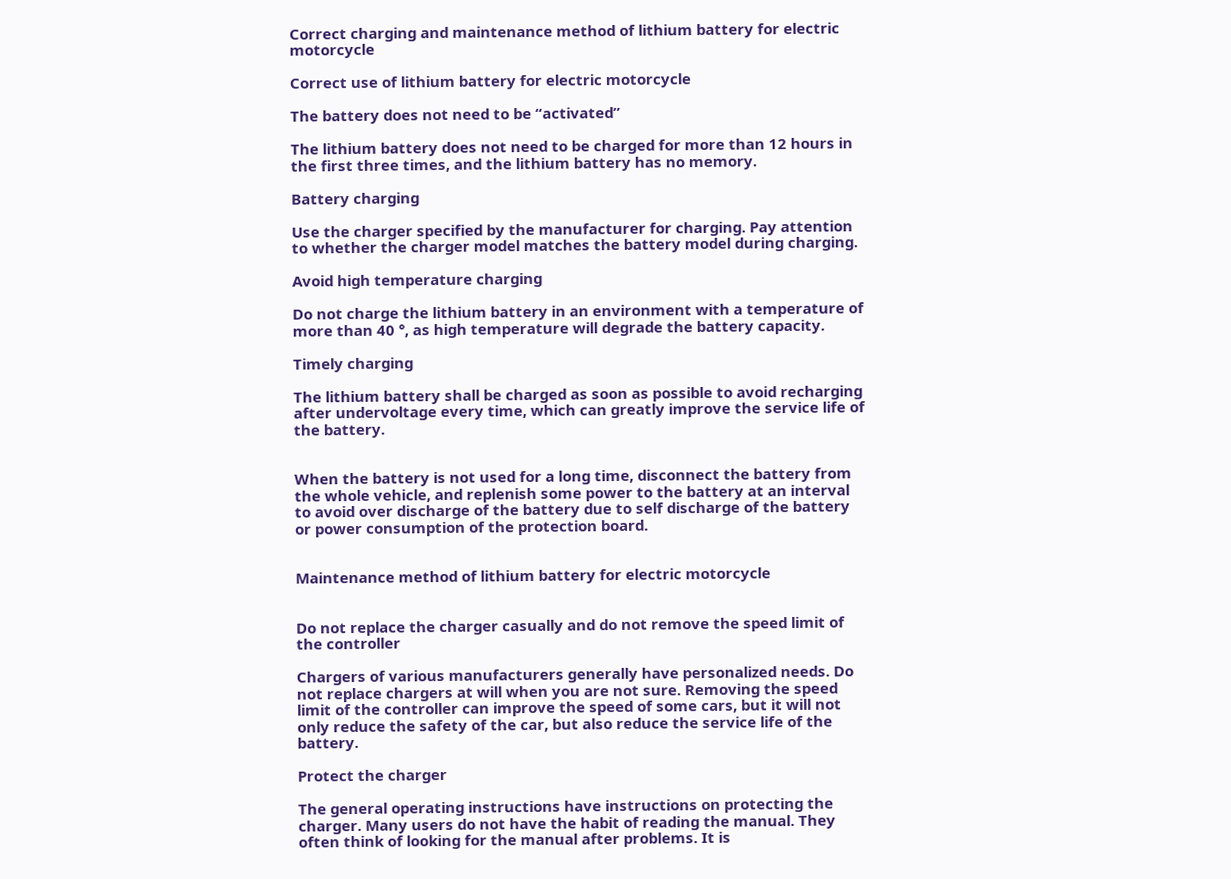Correct charging and maintenance method of lithium battery for electric motorcycle

Correct use of lithium battery for electric motorcycle

The battery does not need to be “activated”

The lithium battery does not need to be charged for more than 12 hours in the first three times, and the lithium battery has no memory.

Battery charging

Use the charger specified by the manufacturer for charging. Pay attention to whether the charger model matches the battery model during charging.

Avoid high temperature charging

Do not charge the lithium battery in an environment with a temperature of more than 40 °, as high temperature will degrade the battery capacity.

Timely charging

The lithium battery shall be charged as soon as possible to avoid recharging after undervoltage every time, which can greatly improve the service life of the battery.


When the battery is not used for a long time, disconnect the battery from the whole vehicle, and replenish some power to the battery at an interval to avoid over discharge of the battery due to self discharge of the battery or power consumption of the protection board.


Maintenance method of lithium battery for electric motorcycle


Do not replace the charger casually and do not remove the speed limit of the controller

Chargers of various manufacturers generally have personalized needs. Do not replace chargers at will when you are not sure. Removing the speed limit of the controller can improve the speed of some cars, but it will not only reduce the safety of the car, but also reduce the service life of the battery.

Protect the charger

The general operating instructions have instructions on protecting the charger. Many users do not have the habit of reading the manual. They often think of looking for the manual after problems. It is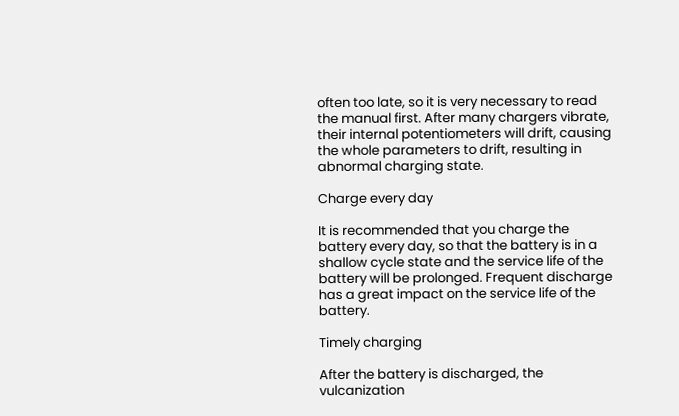often too late, so it is very necessary to read the manual first. After many chargers vibrate, their internal potentiometers will drift, causing the whole parameters to drift, resulting in abnormal charging state.

Charge every day

It is recommended that you charge the battery every day, so that the battery is in a shallow cycle state and the service life of the battery will be prolonged. Frequent discharge has a great impact on the service life of the battery.

Timely charging

After the battery is discharged, the vulcanization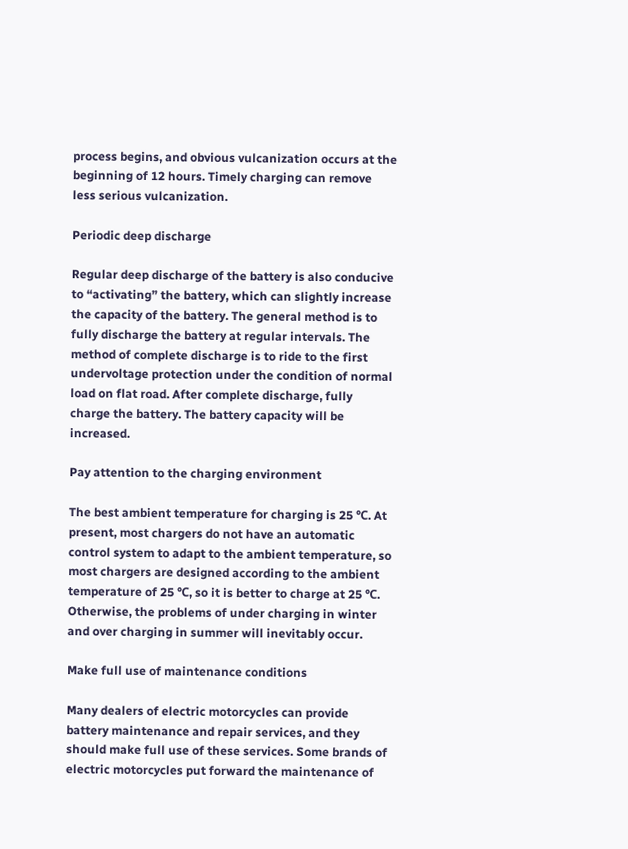process begins, and obvious vulcanization occurs at the beginning of 12 hours. Timely charging can remove less serious vulcanization.

Periodic deep discharge

Regular deep discharge of the battery is also conducive to “activating” the battery, which can slightly increase the capacity of the battery. The general method is to fully discharge the battery at regular intervals. The method of complete discharge is to ride to the first undervoltage protection under the condition of normal load on flat road. After complete discharge, fully charge the battery. The battery capacity will be increased.

Pay attention to the charging environment

The best ambient temperature for charging is 25 ℃. At present, most chargers do not have an automatic control system to adapt to the ambient temperature, so most chargers are designed according to the ambient temperature of 25 ℃, so it is better to charge at 25 ℃. Otherwise, the problems of under charging in winter and over charging in summer will inevitably occur.

Make full use of maintenance conditions

Many dealers of electric motorcycles can provide battery maintenance and repair services, and they should make full use of these services. Some brands of electric motorcycles put forward the maintenance of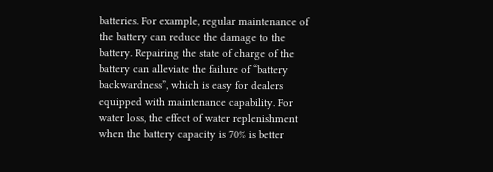batteries. For example, regular maintenance of the battery can reduce the damage to the battery. Repairing the state of charge of the battery can alleviate the failure of “battery backwardness”, which is easy for dealers equipped with maintenance capability. For water loss, the effect of water replenishment when the battery capacity is 70% is better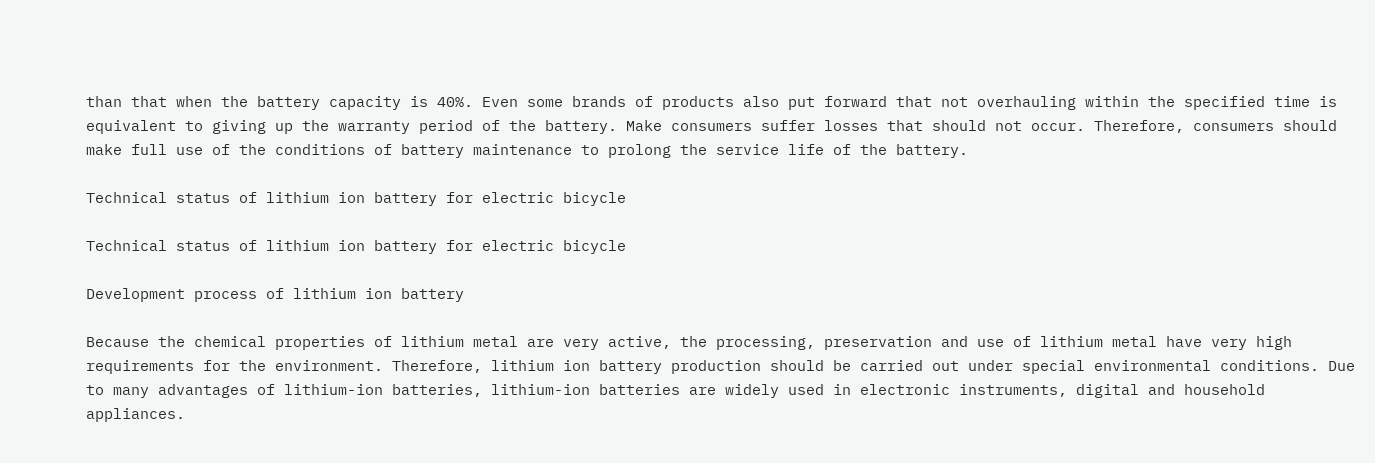than that when the battery capacity is 40%. Even some brands of products also put forward that not overhauling within the specified time is equivalent to giving up the warranty period of the battery. Make consumers suffer losses that should not occur. Therefore, consumers should make full use of the conditions of battery maintenance to prolong the service life of the battery.

Technical status of lithium ion battery for electric bicycle

Technical status of lithium ion battery for electric bicycle

Development process of lithium ion battery

Because the chemical properties of lithium metal are very active, the processing, preservation and use of lithium metal have very high requirements for the environment. Therefore, lithium ion battery production should be carried out under special environmental conditions. Due to many advantages of lithium-ion batteries, lithium-ion batteries are widely used in electronic instruments, digital and household appliances.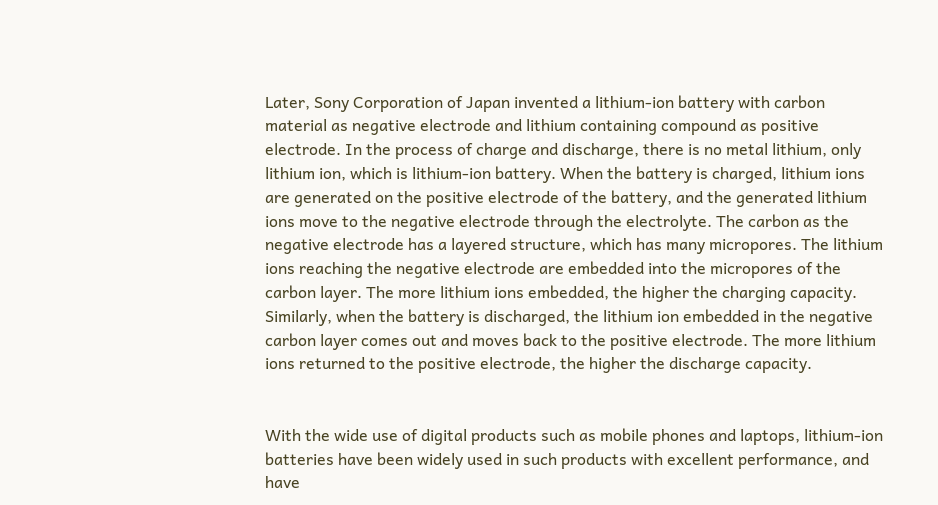Later, Sony Corporation of Japan invented a lithium-ion battery with carbon material as negative electrode and lithium containing compound as positive electrode. In the process of charge and discharge, there is no metal lithium, only lithium ion, which is lithium-ion battery. When the battery is charged, lithium ions are generated on the positive electrode of the battery, and the generated lithium ions move to the negative electrode through the electrolyte. The carbon as the negative electrode has a layered structure, which has many micropores. The lithium ions reaching the negative electrode are embedded into the micropores of the carbon layer. The more lithium ions embedded, the higher the charging capacity. Similarly, when the battery is discharged, the lithium ion embedded in the negative carbon layer comes out and moves back to the positive electrode. The more lithium ions returned to the positive electrode, the higher the discharge capacity.


With the wide use of digital products such as mobile phones and laptops, lithium-ion batteries have been widely used in such products with excellent performance, and have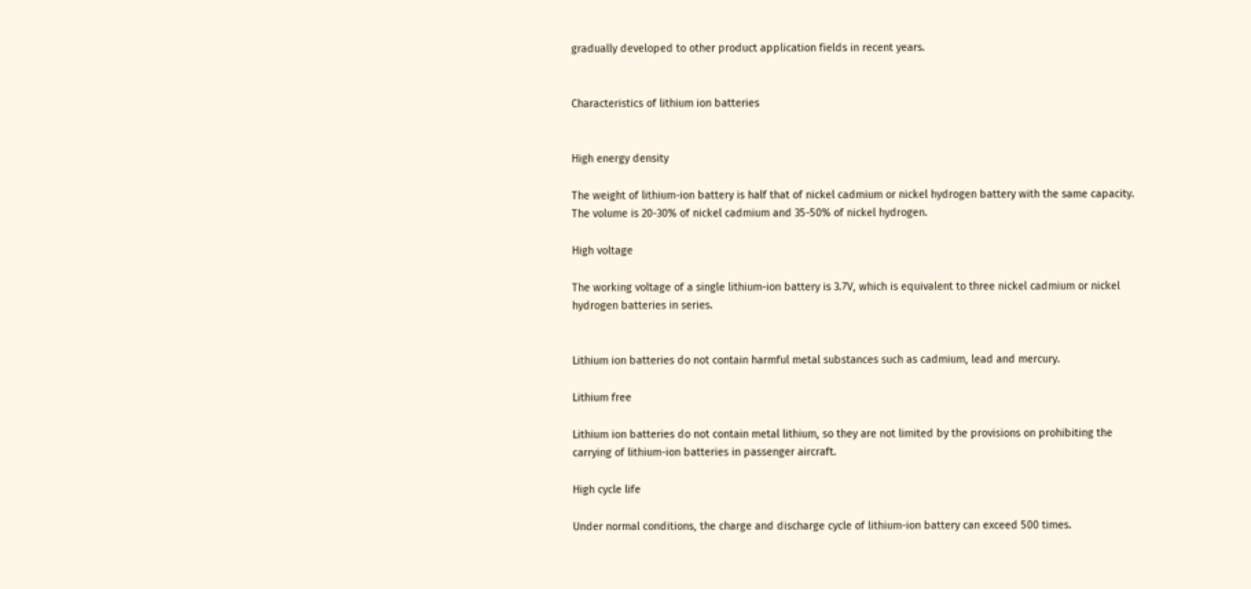gradually developed to other product application fields in recent years.


Characteristics of lithium ion batteries


High energy density

The weight of lithium-ion battery is half that of nickel cadmium or nickel hydrogen battery with the same capacity. The volume is 20-30% of nickel cadmium and 35-50% of nickel hydrogen.

High voltage

The working voltage of a single lithium-ion battery is 3.7V, which is equivalent to three nickel cadmium or nickel hydrogen batteries in series.


Lithium ion batteries do not contain harmful metal substances such as cadmium, lead and mercury.

Lithium free

Lithium ion batteries do not contain metal lithium, so they are not limited by the provisions on prohibiting the carrying of lithium-ion batteries in passenger aircraft.

High cycle life

Under normal conditions, the charge and discharge cycle of lithium-ion battery can exceed 500 times.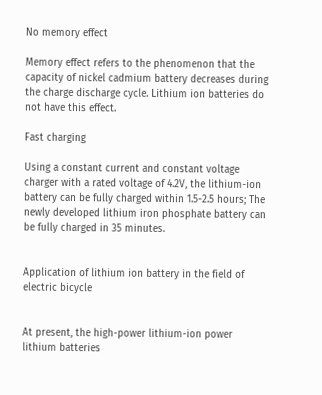No memory effect

Memory effect refers to the phenomenon that the capacity of nickel cadmium battery decreases during the charge discharge cycle. Lithium ion batteries do not have this effect.

Fast charging

Using a constant current and constant voltage charger with a rated voltage of 4.2V, the lithium-ion battery can be fully charged within 1.5-2.5 hours; The newly developed lithium iron phosphate battery can be fully charged in 35 minutes.


Application of lithium ion battery in the field of electric bicycle


At present, the high-power lithium-ion power lithium batteries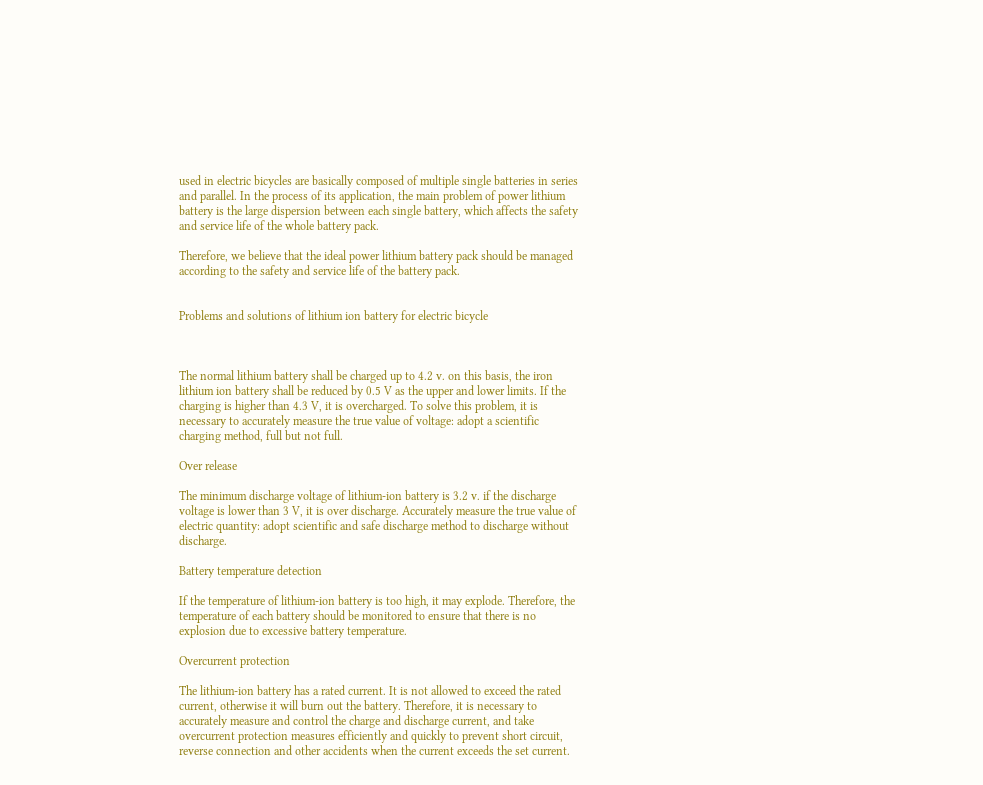used in electric bicycles are basically composed of multiple single batteries in series and parallel. In the process of its application, the main problem of power lithium battery is the large dispersion between each single battery, which affects the safety and service life of the whole battery pack.

Therefore, we believe that the ideal power lithium battery pack should be managed according to the safety and service life of the battery pack.


Problems and solutions of lithium ion battery for electric bicycle



The normal lithium battery shall be charged up to 4.2 v. on this basis, the iron lithium ion battery shall be reduced by 0.5 V as the upper and lower limits. If the charging is higher than 4.3 V, it is overcharged. To solve this problem, it is necessary to accurately measure the true value of voltage: adopt a scientific charging method, full but not full.

Over release

The minimum discharge voltage of lithium-ion battery is 3.2 v. if the discharge voltage is lower than 3 V, it is over discharge. Accurately measure the true value of electric quantity: adopt scientific and safe discharge method to discharge without discharge.

Battery temperature detection

If the temperature of lithium-ion battery is too high, it may explode. Therefore, the temperature of each battery should be monitored to ensure that there is no explosion due to excessive battery temperature.

Overcurrent protection

The lithium-ion battery has a rated current. It is not allowed to exceed the rated current, otherwise it will burn out the battery. Therefore, it is necessary to accurately measure and control the charge and discharge current, and take overcurrent protection measures efficiently and quickly to prevent short circuit, reverse connection and other accidents when the current exceeds the set current.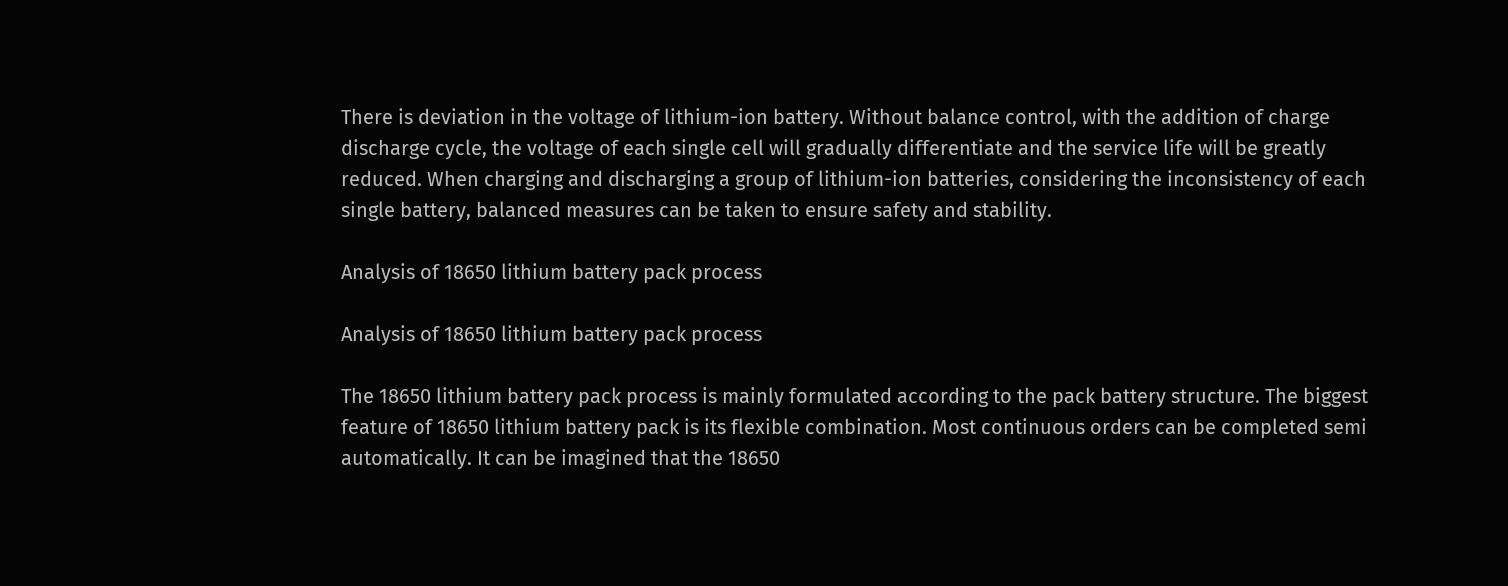There is deviation in the voltage of lithium-ion battery. Without balance control, with the addition of charge discharge cycle, the voltage of each single cell will gradually differentiate and the service life will be greatly reduced. When charging and discharging a group of lithium-ion batteries, considering the inconsistency of each single battery, balanced measures can be taken to ensure safety and stability.

Analysis of 18650 lithium battery pack process

Analysis of 18650 lithium battery pack process

The 18650 lithium battery pack process is mainly formulated according to the pack battery structure. The biggest feature of 18650 lithium battery pack is its flexible combination. Most continuous orders can be completed semi automatically. It can be imagined that the 18650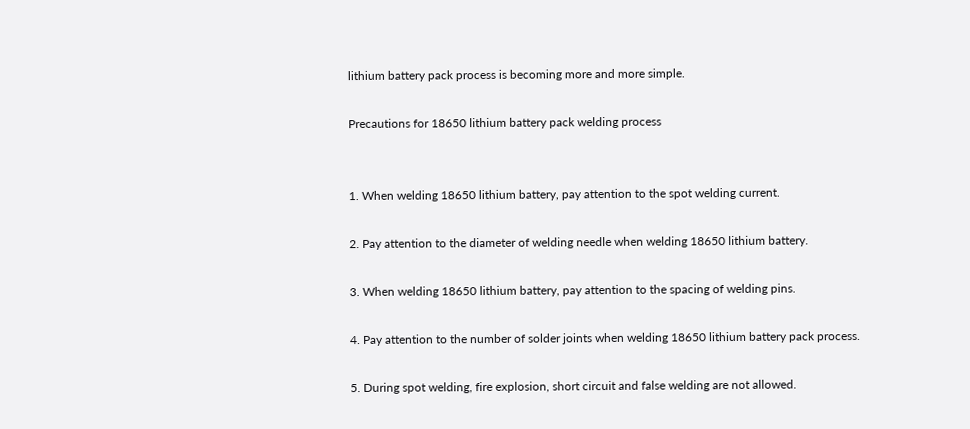lithium battery pack process is becoming more and more simple.

Precautions for 18650 lithium battery pack welding process


1. When welding 18650 lithium battery, pay attention to the spot welding current.

2. Pay attention to the diameter of welding needle when welding 18650 lithium battery.

3. When welding 18650 lithium battery, pay attention to the spacing of welding pins.

4. Pay attention to the number of solder joints when welding 18650 lithium battery pack process.

5. During spot welding, fire explosion, short circuit and false welding are not allowed.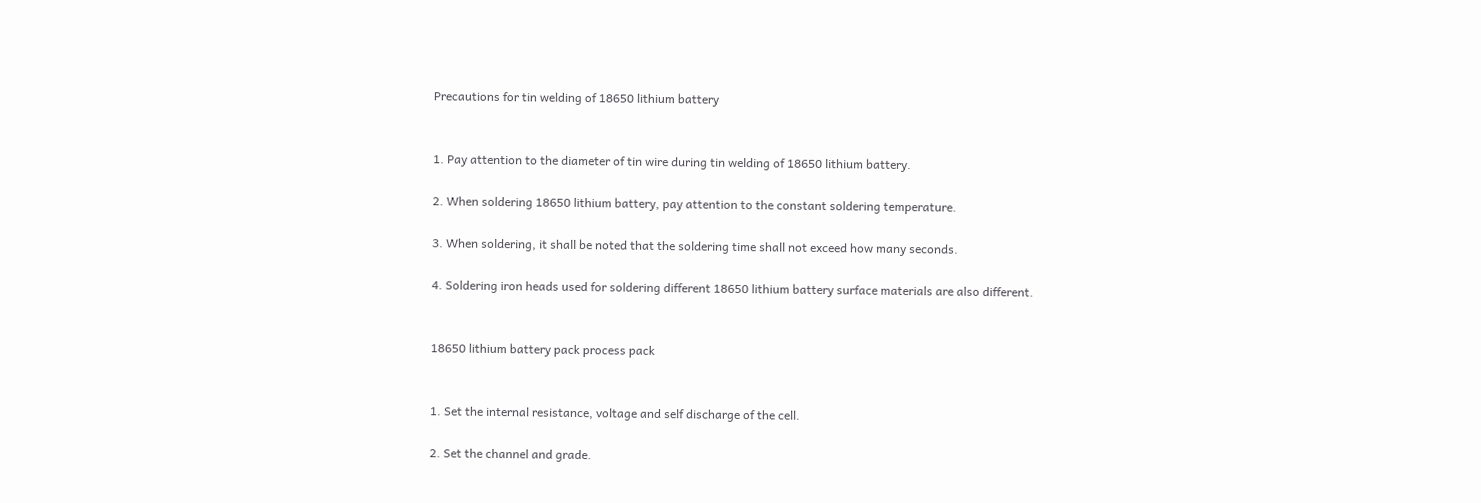Precautions for tin welding of 18650 lithium battery


1. Pay attention to the diameter of tin wire during tin welding of 18650 lithium battery.

2. When soldering 18650 lithium battery, pay attention to the constant soldering temperature.

3. When soldering, it shall be noted that the soldering time shall not exceed how many seconds.

4. Soldering iron heads used for soldering different 18650 lithium battery surface materials are also different.


18650 lithium battery pack process pack


1. Set the internal resistance, voltage and self discharge of the cell.

2. Set the channel and grade.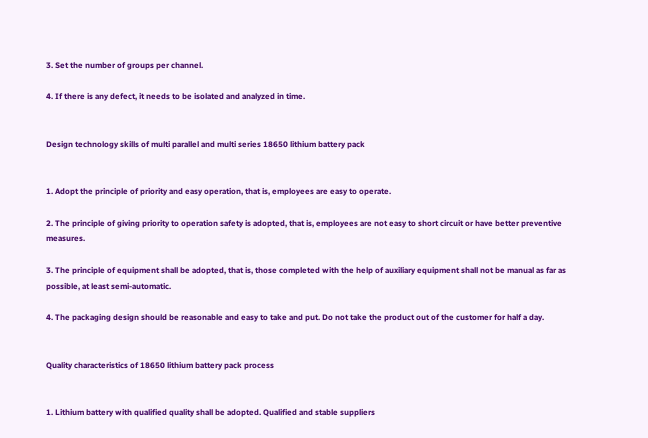3. Set the number of groups per channel.

4. If there is any defect, it needs to be isolated and analyzed in time.


Design technology skills of multi parallel and multi series 18650 lithium battery pack


1. Adopt the principle of priority and easy operation, that is, employees are easy to operate.

2. The principle of giving priority to operation safety is adopted, that is, employees are not easy to short circuit or have better preventive measures.

3. The principle of equipment shall be adopted, that is, those completed with the help of auxiliary equipment shall not be manual as far as possible, at least semi-automatic.

4. The packaging design should be reasonable and easy to take and put. Do not take the product out of the customer for half a day.


Quality characteristics of 18650 lithium battery pack process


1. Lithium battery with qualified quality shall be adopted. Qualified and stable suppliers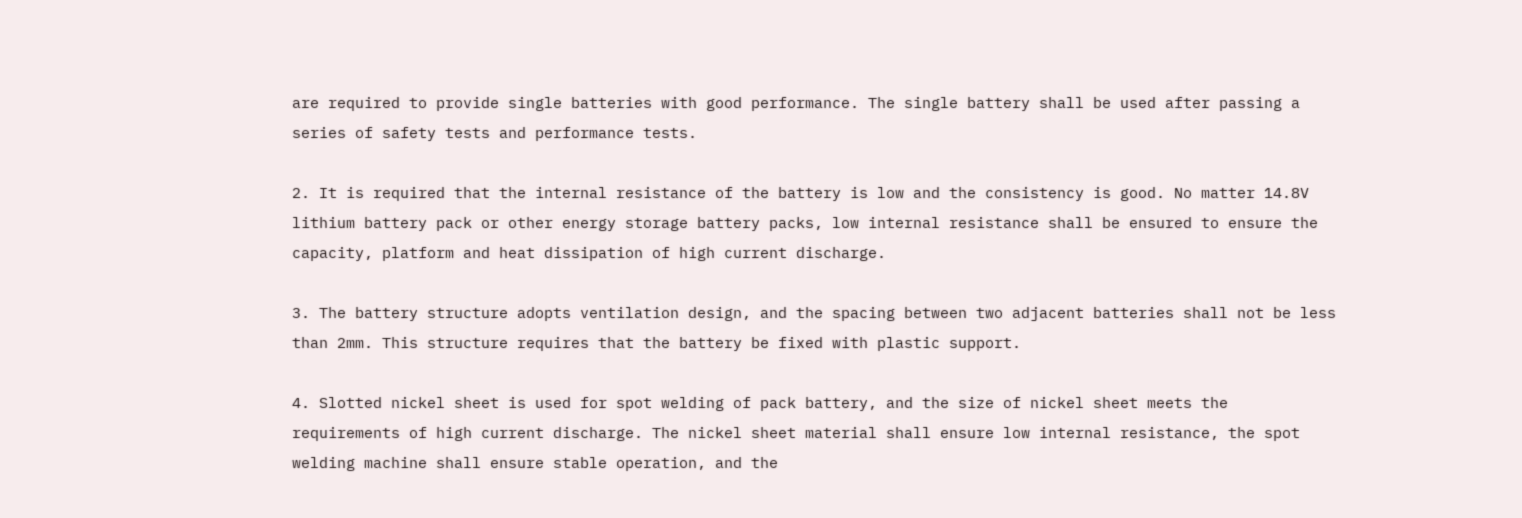are required to provide single batteries with good performance. The single battery shall be used after passing a series of safety tests and performance tests.

2. It is required that the internal resistance of the battery is low and the consistency is good. No matter 14.8V lithium battery pack or other energy storage battery packs, low internal resistance shall be ensured to ensure the capacity, platform and heat dissipation of high current discharge.

3. The battery structure adopts ventilation design, and the spacing between two adjacent batteries shall not be less than 2mm. This structure requires that the battery be fixed with plastic support.

4. Slotted nickel sheet is used for spot welding of pack battery, and the size of nickel sheet meets the requirements of high current discharge. The nickel sheet material shall ensure low internal resistance, the spot welding machine shall ensure stable operation, and the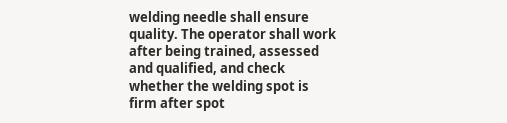welding needle shall ensure quality. The operator shall work after being trained, assessed and qualified, and check whether the welding spot is firm after spot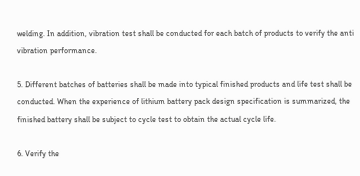welding. In addition, vibration test shall be conducted for each batch of products to verify the anti vibration performance.

5. Different batches of batteries shall be made into typical finished products and life test shall be conducted. When the experience of lithium battery pack design specification is summarized, the finished battery shall be subject to cycle test to obtain the actual cycle life.

6. Verify the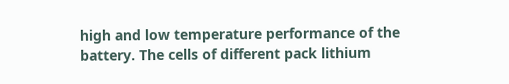high and low temperature performance of the battery. The cells of different pack lithium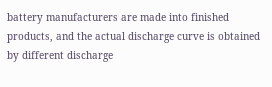battery manufacturers are made into finished products, and the actual discharge curve is obtained by different discharge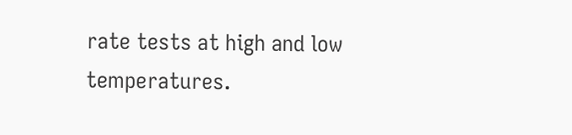rate tests at high and low temperatures.